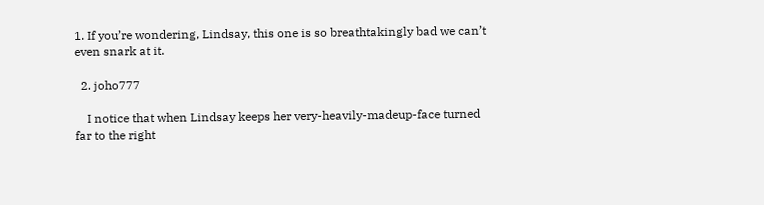1. If you’re wondering, Lindsay, this one is so breathtakingly bad we can’t even snark at it.

  2. joho777

    I notice that when Lindsay keeps her very-heavily-madeup-face turned far to the right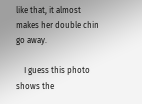like that, it almost makes her double chin go away.

    I guess this photo shows the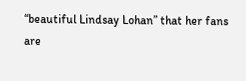“beautiful Lindsay Lohan” that her fans are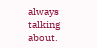always talking about.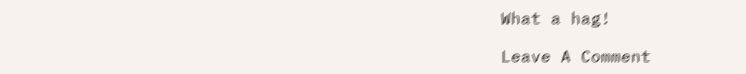What a hag!

Leave A Comment